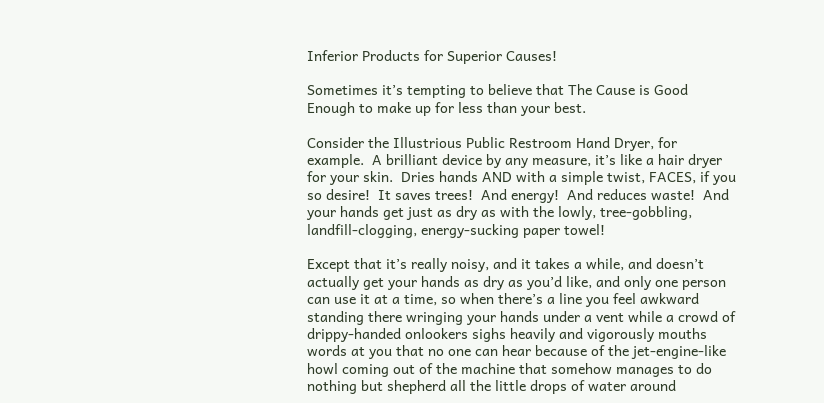Inferior Products for Superior Causes!

Sometimes it’s tempting to believe that The Cause is Good Enough to make up for less than your best.

Consider the Illustrious Public Restroom Hand Dryer, for example.  A brilliant device by any measure, it’s like a hair dryer for your skin.  Dries hands AND with a simple twist, FACES, if you so desire!  It saves trees!  And energy!  And reduces waste!  And your hands get just as dry as with the lowly, tree-gobbling, landfill-clogging, energy-sucking paper towel!

Except that it’s really noisy, and it takes a while, and doesn’t actually get your hands as dry as you’d like, and only one person can use it at a time, so when there’s a line you feel awkward standing there wringing your hands under a vent while a crowd of drippy-handed onlookers sighs heavily and vigorously mouths words at you that no one can hear because of the jet-engine-like howl coming out of the machine that somehow manages to do nothing but shepherd all the little drops of water around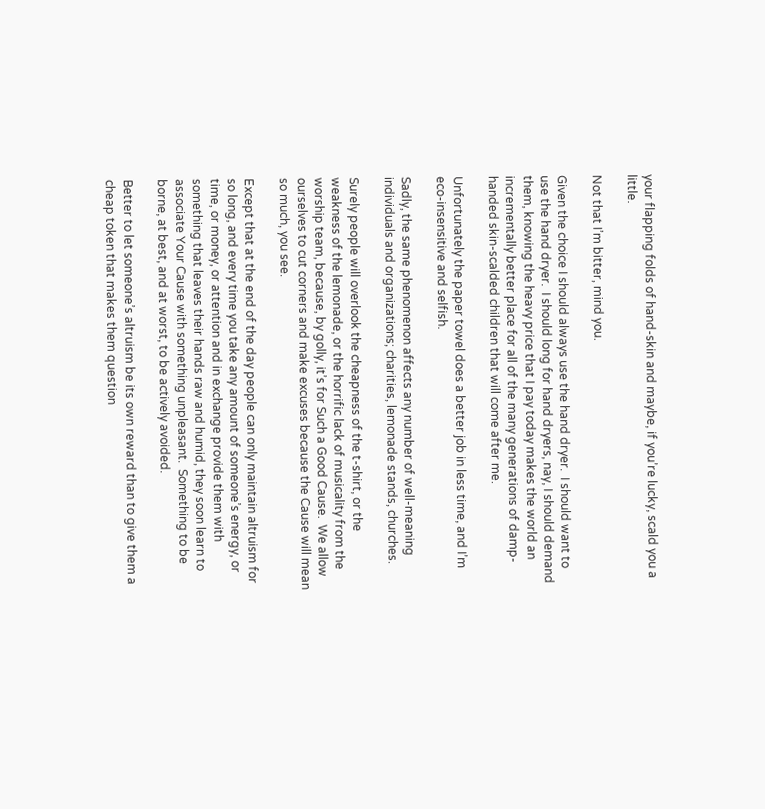your flapping folds of hand-skin and maybe, if you’re lucky, scald you a little.

Not that I’m bitter, mind you.

Given the choice I should always use the hand dryer.  I should want to use the hand dryer.  I should long for hand dryers, nay, I should demand them, knowing the heavy price that I pay today makes the world an incrementally better place for all of the many generations of damp-handed skin-scalded children that will come after me.

Unfortunately the paper towel does a better job in less time, and I’m eco-insensitive and selfish.

Sadly, the same phenomenon affects any number of well-meaning individuals and organizations; charities, lemonade stands, churches.

Surely people will overlook the cheapness of the t-shirt, or the weakness of the lemonade, or the horrific lack of musicality from the worship team, because, by golly, it’s for Such a Good Cause.  We allow ourselves to cut corners and make excuses because the Cause will mean so much, you see.

Except that at the end of the day people can only maintain altruism for so long, and every time you take any amount of someone’s energy, or time, or money, or attention and in exchange provide them with something that leaves their hands raw and humid, they soon learn to associate Your Cause with something unpleasant.  Something to be borne, at best, and at worst, to be actively avoided.

Better to let someone’s altruism be its own reward than to give them a cheap token that makes them question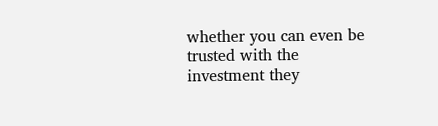whether you can even be trusted with the investment they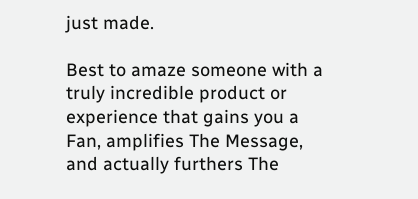just made.

Best to amaze someone with a truly incredible product or experience that gains you a Fan, amplifies The Message, and actually furthers The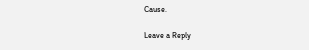Cause.

Leave a Reply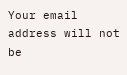Your email address will not be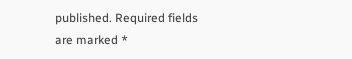published. Required fields are marked *